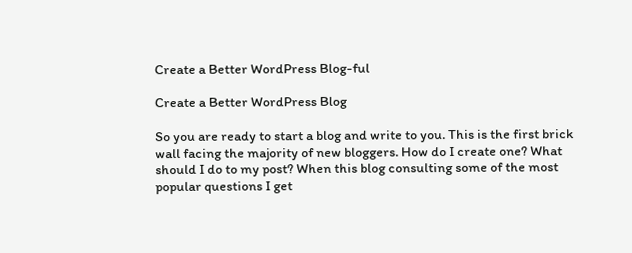Create a Better WordPress Blog-ful

Create a Better WordPress Blog

So you are ready to start a blog and write to you. This is the first brick wall facing the majority of new bloggers. How do I create one? What should I do to my post? When this blog consulting some of the most popular questions I get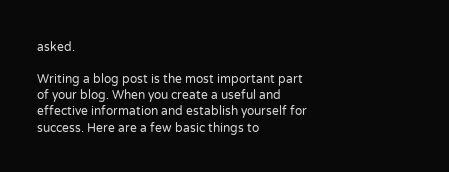asked.

Writing a blog post is the most important part of your blog. When you create a useful and effective information and establish yourself for success. Here are a few basic things to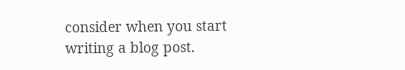consider when you start writing a blog post.